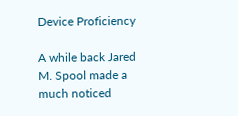Device Proficiency

A while back Jared M. Spool made a much noticed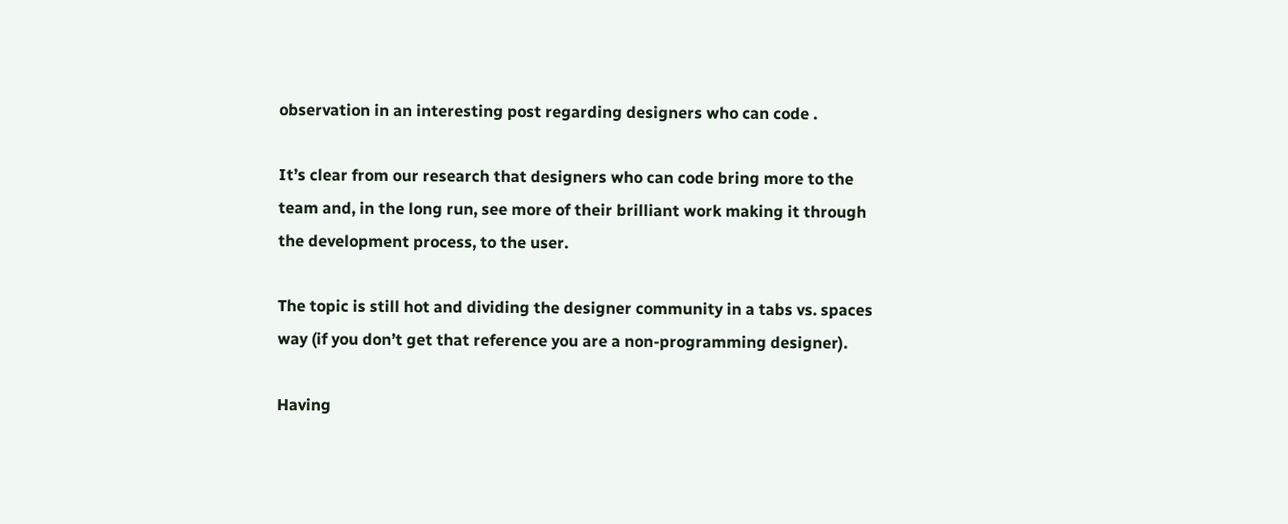observation in an interesting post regarding designers who can code .

It’s clear from our research that designers who can code bring more to the team and, in the long run, see more of their brilliant work making it through the development process, to the user.

The topic is still hot and dividing the designer community in a tabs vs. spaces way (if you don’t get that reference you are a non-programming designer).

Having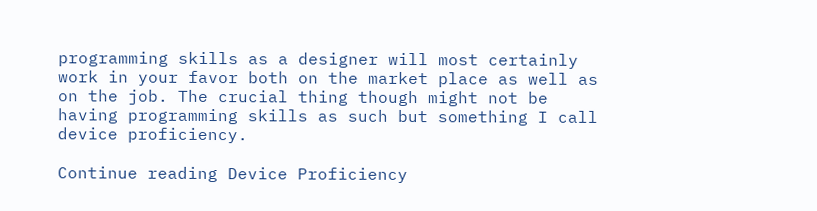programming skills as a designer will most certainly work in your favor both on the market place as well as on the job. The crucial thing though might not be having programming skills as such but something I call device proficiency.

Continue reading Device Proficiency